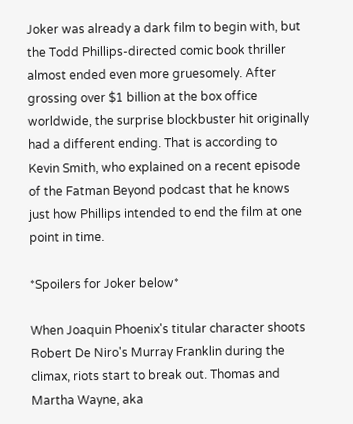Joker was already a dark film to begin with, but the Todd Phillips-directed comic book thriller almost ended even more gruesomely. After grossing over $1 billion at the box office worldwide, the surprise blockbuster hit originally had a different ending. That is according to Kevin Smith, who explained on a recent episode of the Fatman Beyond podcast that he knows just how Phillips intended to end the film at one point in time.

*Spoilers for Joker below*

When Joaquin Phoenix's titular character shoots Robert De Niro's Murray Franklin during the climax, riots start to break out. Thomas and Martha Wayne, aka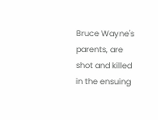Bruce Wayne's parents, are shot and killed in the ensuing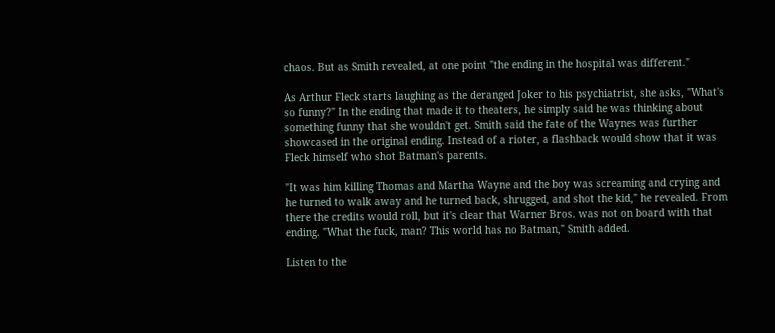chaos. But as Smith revealed, at one point "the ending in the hospital was different."

As Arthur Fleck starts laughing as the deranged Joker to his psychiatrist, she asks, "What's so funny?" In the ending that made it to theaters, he simply said he was thinking about something funny that she wouldn't get. Smith said the fate of the Waynes was further showcased in the original ending. Instead of a rioter, a flashback would show that it was Fleck himself who shot Batman's parents.

"It was him killing Thomas and Martha Wayne and the boy was screaming and crying and he turned to walk away and he turned back, shrugged, and shot the kid," he revealed. From there the credits would roll, but it's clear that Warner Bros. was not on board with that ending. "What the fuck, man? This world has no Batman," Smith added.

Listen to the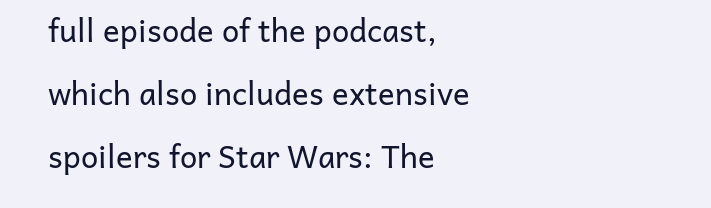full episode of the podcast, which also includes extensive spoilers for Star Wars: The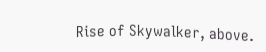Rise of Skywalker, above.